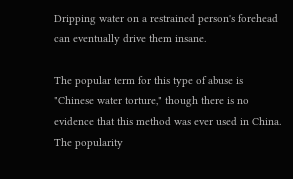Dripping water on a restrained person's forehead can eventually drive them insane.

The popular term for this type of abuse is "Chinese water torture," though there is no evidence that this method was ever used in China. The popularity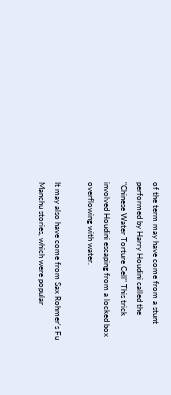of the term may have come from a stunt performed by Harry Houdini called the "Chinese Water Torture Cell" This trick involved Houdini escaping from a locked box overflowing with water.

It may also have come from Sax Rohmer's Fu Manchu stories, which were popular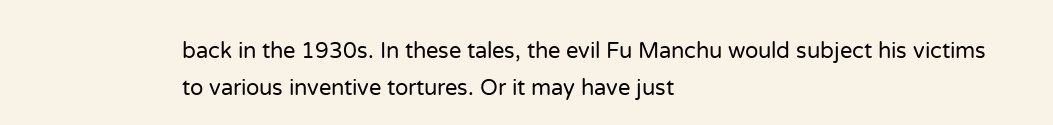back in the 1930s. In these tales, the evil Fu Manchu would subject his victims to various inventive tortures. Or it may have just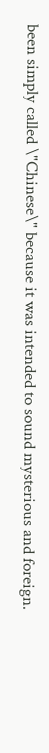been simply called \"Chinese\" because it was intended to sound mysterious and foreign.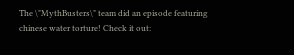The \"MythBusters\" team did an episode featuring chinese water torture! Check it out: